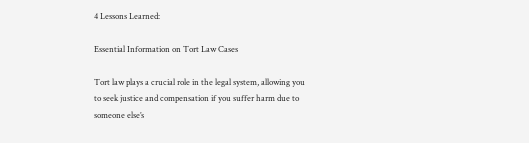4 Lessons Learned:

Essential Information on Tort Law Cases

Tort law plays a crucial role in the legal system, allowing you to seek justice and compensation if you suffer harm due to someone else’s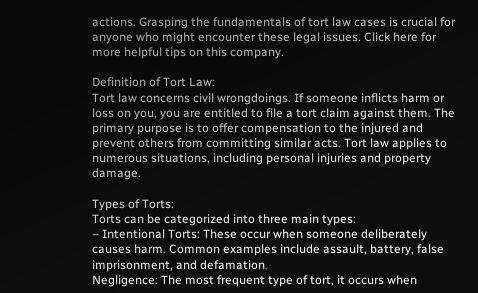actions. Grasping the fundamentals of tort law cases is crucial for anyone who might encounter these legal issues. Click here for more helpful tips on this company.

Definition of Tort Law:
Tort law concerns civil wrongdoings. If someone inflicts harm or loss on you, you are entitled to file a tort claim against them. The primary purpose is to offer compensation to the injured and prevent others from committing similar acts. Tort law applies to numerous situations, including personal injuries and property damage.

Types of Torts:
Torts can be categorized into three main types:
– Intentional Torts: These occur when someone deliberately causes harm. Common examples include assault, battery, false imprisonment, and defamation.
Negligence: The most frequent type of tort, it occurs when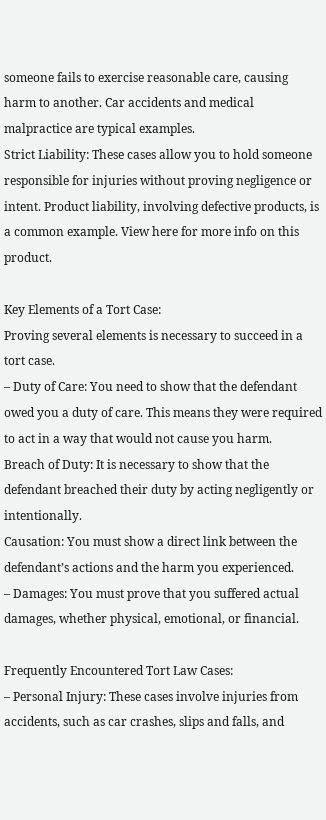someone fails to exercise reasonable care, causing harm to another. Car accidents and medical malpractice are typical examples.
Strict Liability: These cases allow you to hold someone responsible for injuries without proving negligence or intent. Product liability, involving defective products, is a common example. View here for more info on this product.

Key Elements of a Tort Case:
Proving several elements is necessary to succeed in a tort case.
– Duty of Care: You need to show that the defendant owed you a duty of care. This means they were required to act in a way that would not cause you harm.
Breach of Duty: It is necessary to show that the defendant breached their duty by acting negligently or intentionally.
Causation: You must show a direct link between the defendant’s actions and the harm you experienced.
– Damages: You must prove that you suffered actual damages, whether physical, emotional, or financial.

Frequently Encountered Tort Law Cases:
– Personal Injury: These cases involve injuries from accidents, such as car crashes, slips and falls, and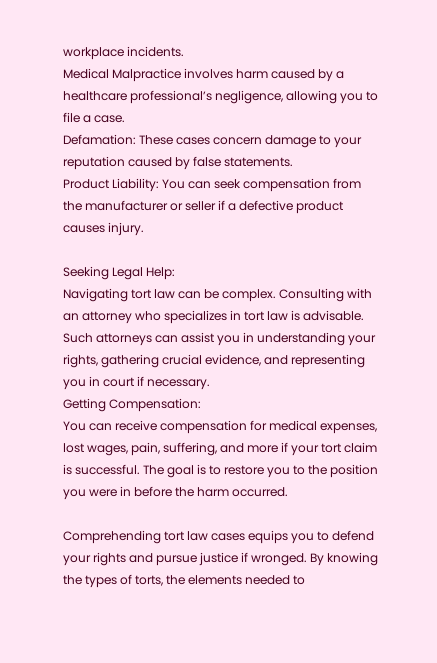workplace incidents.
Medical Malpractice involves harm caused by a healthcare professional’s negligence, allowing you to file a case.
Defamation: These cases concern damage to your reputation caused by false statements.
Product Liability: You can seek compensation from the manufacturer or seller if a defective product causes injury.

Seeking Legal Help:
Navigating tort law can be complex. Consulting with an attorney who specializes in tort law is advisable. Such attorneys can assist you in understanding your rights, gathering crucial evidence, and representing you in court if necessary.
Getting Compensation:
You can receive compensation for medical expenses, lost wages, pain, suffering, and more if your tort claim is successful. The goal is to restore you to the position you were in before the harm occurred.

Comprehending tort law cases equips you to defend your rights and pursue justice if wronged. By knowing the types of torts, the elements needed to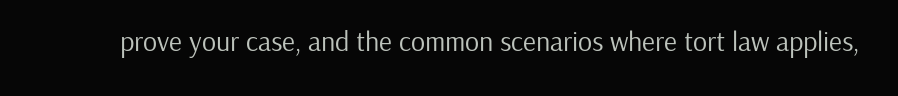prove your case, and the common scenarios where tort law applies,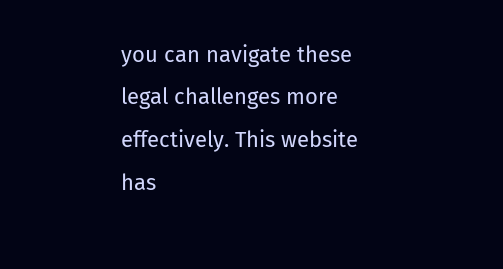you can navigate these legal challenges more effectively. This website has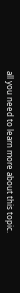all you need to learn more about this topic.